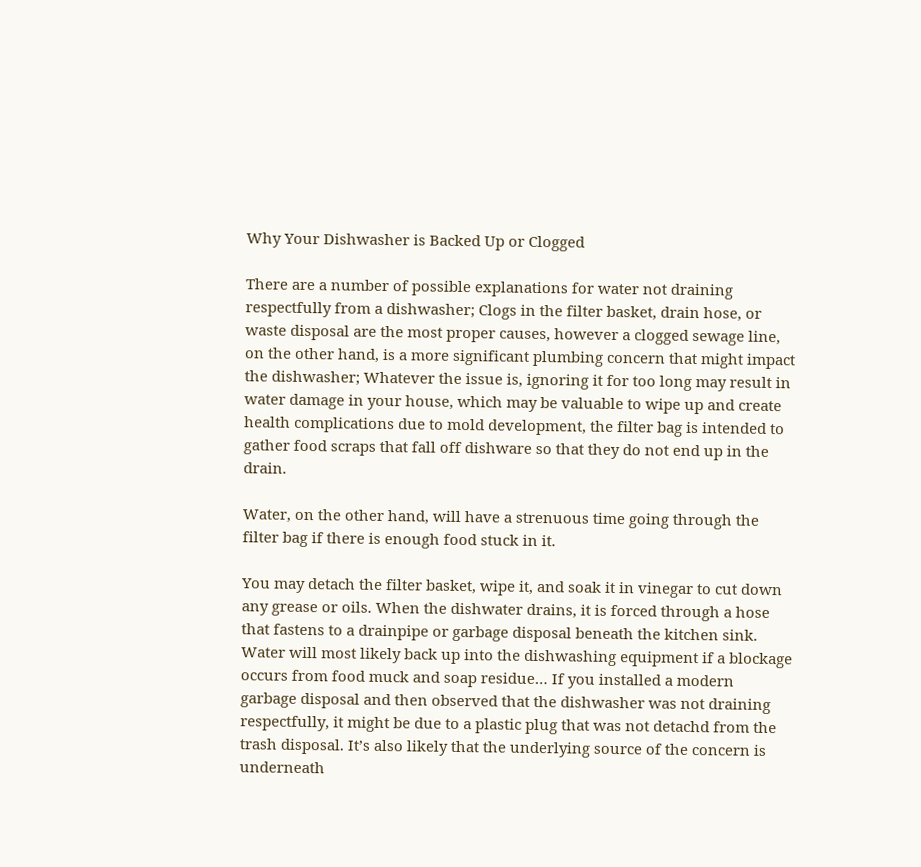Why Your Dishwasher is Backed Up or Clogged

There are a number of possible explanations for water not draining respectfully from a dishwasher; Clogs in the filter basket, drain hose, or waste disposal are the most proper causes, however a clogged sewage line, on the other hand, is a more significant plumbing concern that might impact the dishwasher; Whatever the issue is, ignoring it for too long may result in water damage in your house, which may be valuable to wipe up and create health complications due to mold development, the filter bag is intended to gather food scraps that fall off dishware so that they do not end up in the drain.

Water, on the other hand, will have a strenuous time going through the filter bag if there is enough food stuck in it.

You may detach the filter basket, wipe it, and soak it in vinegar to cut down any grease or oils. When the dishwater drains, it is forced through a hose that fastens to a drainpipe or garbage disposal beneath the kitchen sink. Water will most likely back up into the dishwashing equipment if a blockage occurs from food muck and soap residue… If you installed a modern garbage disposal and then observed that the dishwasher was not draining respectfully, it might be due to a plastic plug that was not detachd from the trash disposal. It’s also likely that the underlying source of the concern is underneath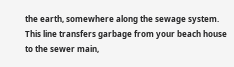the earth, somewhere along the sewage system. This line transfers garbage from your beach house to the sewer main,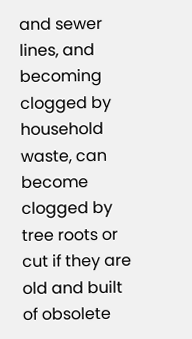and sewer lines, and becoming clogged by household waste, can become clogged by tree roots or cut if they are old and built of obsolete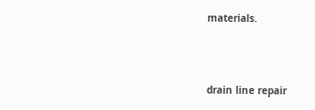materials.



drain line repair